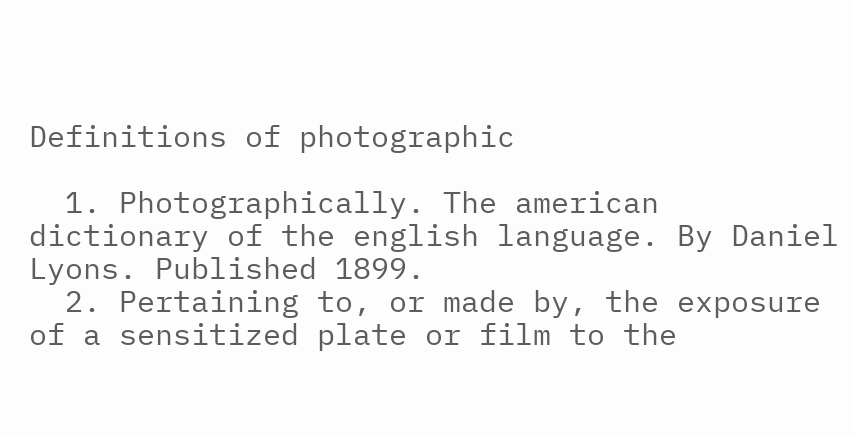Definitions of photographic

  1. Photographically. The american dictionary of the english language. By Daniel Lyons. Published 1899.
  2. Pertaining to, or made by, the exposure of a sensitized plate or film to the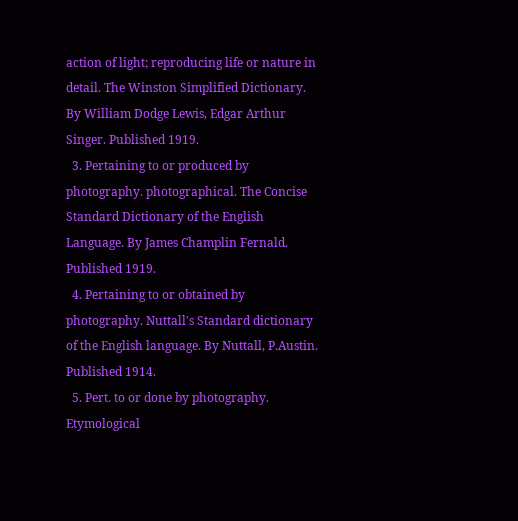action of light; reproducing life or nature in detail. The Winston Simplified Dictionary. By William Dodge Lewis, Edgar Arthur Singer. Published 1919.
  3. Pertaining to or produced by photography. photographical. The Concise Standard Dictionary of the English Language. By James Champlin Fernald. Published 1919.
  4. Pertaining to or obtained by photography. Nuttall's Standard dictionary of the English language. By Nuttall, P.Austin. Published 1914.
  5. Pert. to or done by photography. Etymological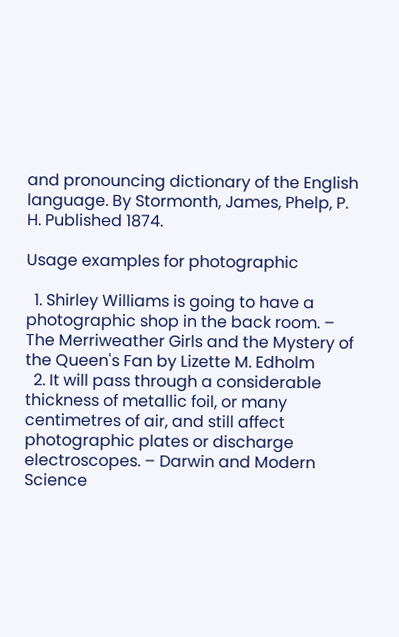and pronouncing dictionary of the English language. By Stormonth, James, Phelp, P. H. Published 1874.

Usage examples for photographic

  1. Shirley Williams is going to have a photographic shop in the back room. – The Merriweather Girls and the Mystery of the Queen's Fan by Lizette M. Edholm
  2. It will pass through a considerable thickness of metallic foil, or many centimetres of air, and still affect photographic plates or discharge electroscopes. – Darwin and Modern Science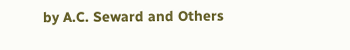by A.C. Seward and Others